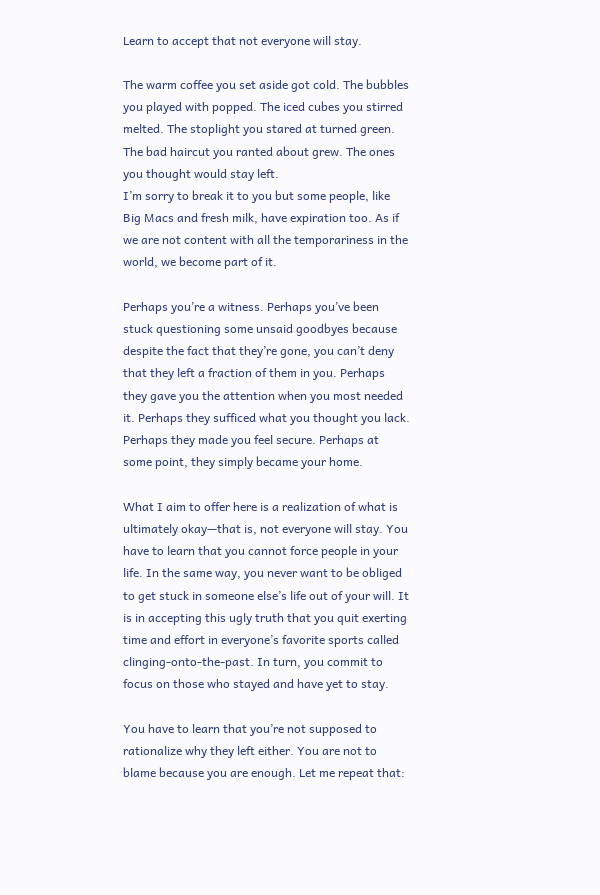Learn to accept that not everyone will stay.

The warm coffee you set aside got cold. The bubbles you played with popped. The iced cubes you stirred melted. The stoplight you stared at turned green. The bad haircut you ranted about grew. The ones you thought would stay left.
I’m sorry to break it to you but some people, like Big Macs and fresh milk, have expiration too. As if we are not content with all the temporariness in the world, we become part of it.

Perhaps you’re a witness. Perhaps you’ve been stuck questioning some unsaid goodbyes because despite the fact that they’re gone, you can’t deny that they left a fraction of them in you. Perhaps they gave you the attention when you most needed it. Perhaps they sufficed what you thought you lack. Perhaps they made you feel secure. Perhaps at some point, they simply became your home.

What I aim to offer here is a realization of what is ultimately okay—that is, not everyone will stay. You have to learn that you cannot force people in your life. In the same way, you never want to be obliged to get stuck in someone else’s life out of your will. It is in accepting this ugly truth that you quit exerting time and effort in everyone’s favorite sports called clinging-onto-the-past. In turn, you commit to focus on those who stayed and have yet to stay.

You have to learn that you’re not supposed to rationalize why they left either. You are not to blame because you are enough. Let me repeat that: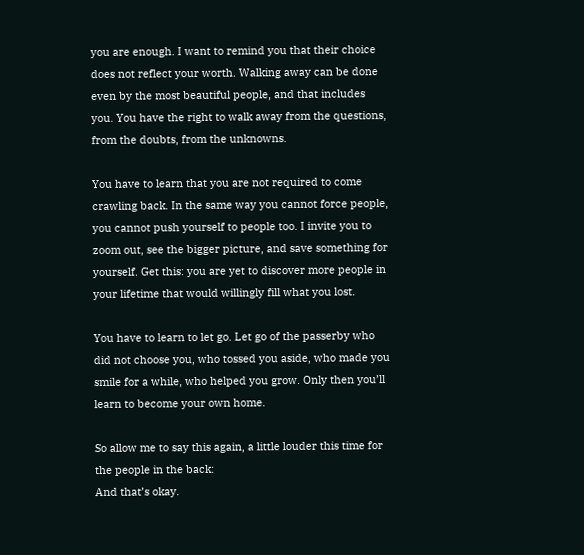you are enough. I want to remind you that their choice does not reflect your worth. Walking away can be done even by the most beautiful people, and that includes you. You have the right to walk away from the questions, from the doubts, from the unknowns.

You have to learn that you are not required to come crawling back. In the same way you cannot force people, you cannot push yourself to people too. I invite you to zoom out, see the bigger picture, and save something for yourself. Get this: you are yet to discover more people in your lifetime that would willingly fill what you lost.

You have to learn to let go. Let go of the passerby who did not choose you, who tossed you aside, who made you smile for a while, who helped you grow. Only then you’ll learn to become your own home.

So allow me to say this again, a little louder this time for the people in the back:
And that’s okay.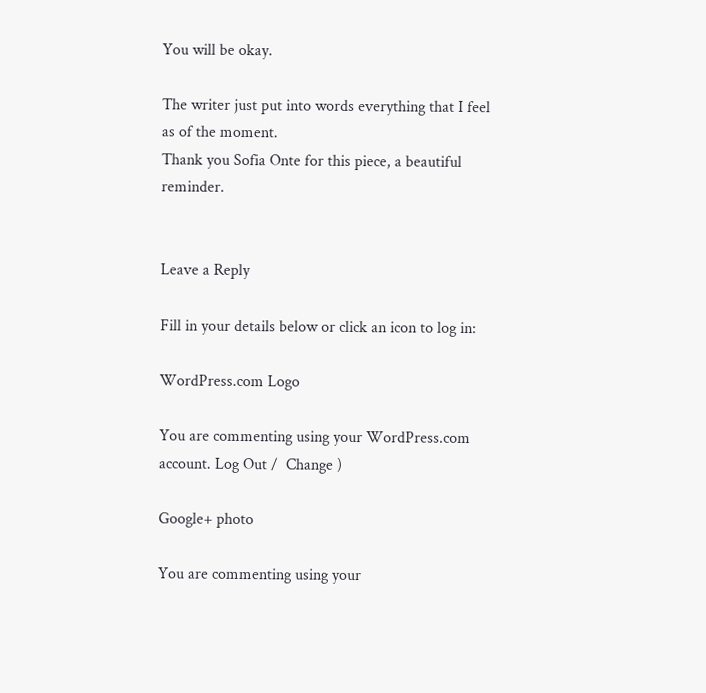You will be okay.

The writer just put into words everything that I feel as of the moment.
Thank you Sofia Onte for this piece, a beautiful reminder.


Leave a Reply

Fill in your details below or click an icon to log in:

WordPress.com Logo

You are commenting using your WordPress.com account. Log Out /  Change )

Google+ photo

You are commenting using your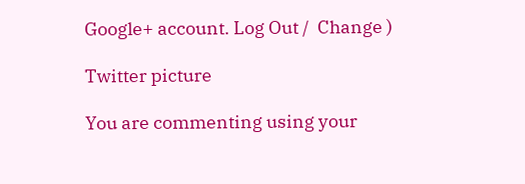Google+ account. Log Out /  Change )

Twitter picture

You are commenting using your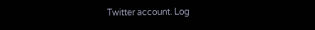Twitter account. Log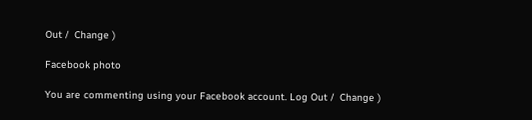Out /  Change )

Facebook photo

You are commenting using your Facebook account. Log Out /  Change )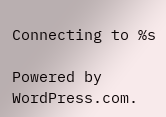Connecting to %s

Powered by WordPress.com.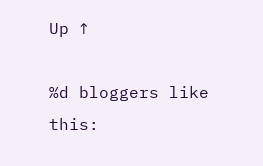Up ↑

%d bloggers like this: